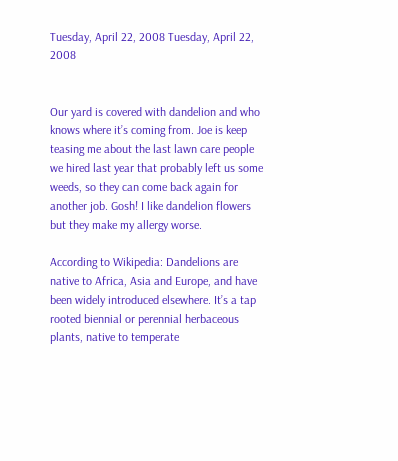Tuesday, April 22, 2008 Tuesday, April 22, 2008


Our yard is covered with dandelion and who knows where it’s coming from. Joe is keep teasing me about the last lawn care people we hired last year that probably left us some weeds, so they can come back again for another job. Gosh! I like dandelion flowers but they make my allergy worse.

According to Wikipedia: Dandelions are native to Africa, Asia and Europe, and have been widely introduced elsewhere. It’s a tap rooted biennial or perennial herbaceous plants, native to temperate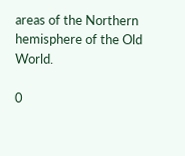areas of the Northern hemisphere of the Old World.

0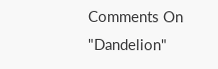Comments On "Dandelion"